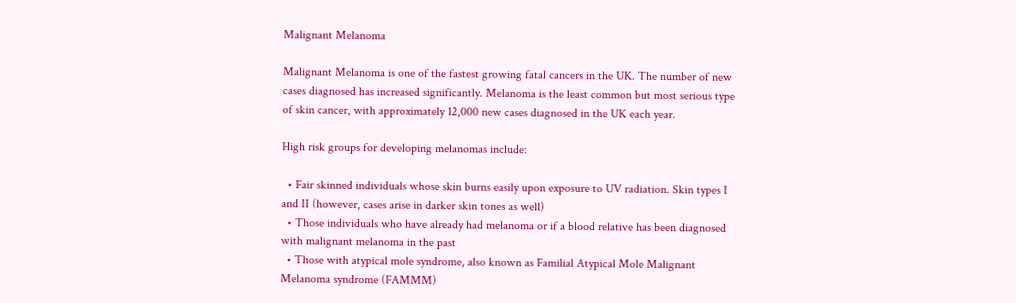Malignant Melanoma

Malignant Melanoma is one of the fastest growing fatal cancers in the UK. The number of new cases diagnosed has increased significantly. Melanoma is the least common but most serious type of skin cancer, with approximately 12,000 new cases diagnosed in the UK each year.

High risk groups for developing melanomas include:

  • Fair skinned individuals whose skin burns easily upon exposure to UV radiation. Skin types I and II (however, cases arise in darker skin tones as well)
  • Those individuals who have already had melanoma or if a blood relative has been diagnosed with malignant melanoma in the past
  • Those with atypical mole syndrome, also known as Familial Atypical Mole Malignant Melanoma syndrome (FAMMM)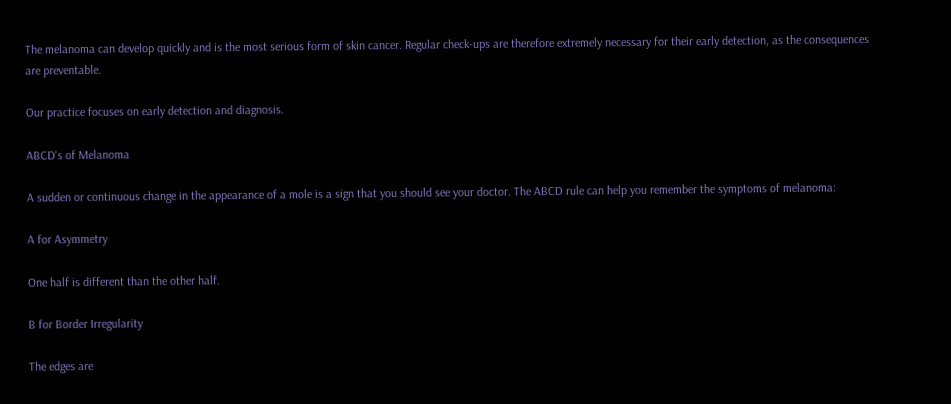The melanoma can develop quickly and is the most serious form of skin cancer. Regular check-ups are therefore extremely necessary for their early detection, as the consequences are preventable.

Our practice focuses on early detection and diagnosis.

ABCD's of Melanoma

A sudden or continuous change in the appearance of a mole is a sign that you should see your doctor. The ABCD rule can help you remember the symptoms of melanoma:

A for Asymmetry

One half is different than the other half.

B for Border Irregularity

The edges are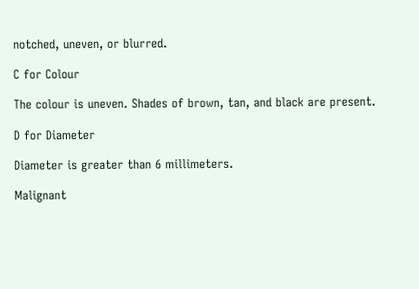notched, uneven, or blurred.

C for Colour

The colour is uneven. Shades of brown, tan, and black are present.

D for Diameter

Diameter is greater than 6 millimeters.

Malignant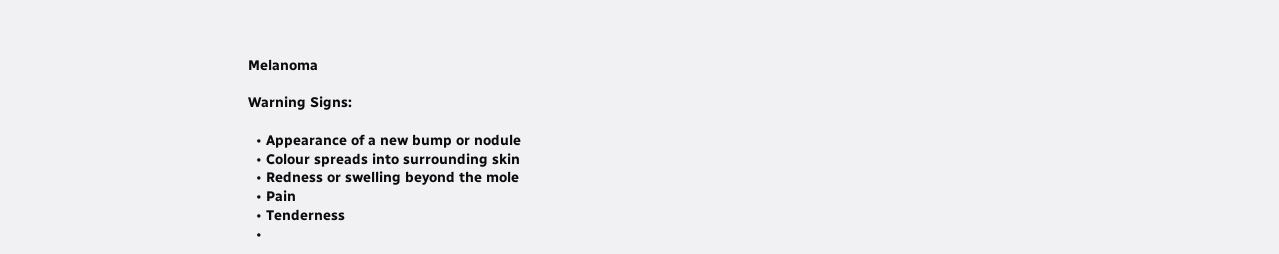Melanoma

Warning Signs:

  • Appearance of a new bump or nodule
  • Colour spreads into surrounding skin
  • Redness or swelling beyond the mole
  • Pain
  • Tenderness
  •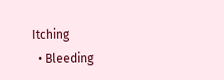Itching
  • Bleeding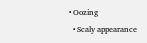• Oozing
  • Scaly appearance